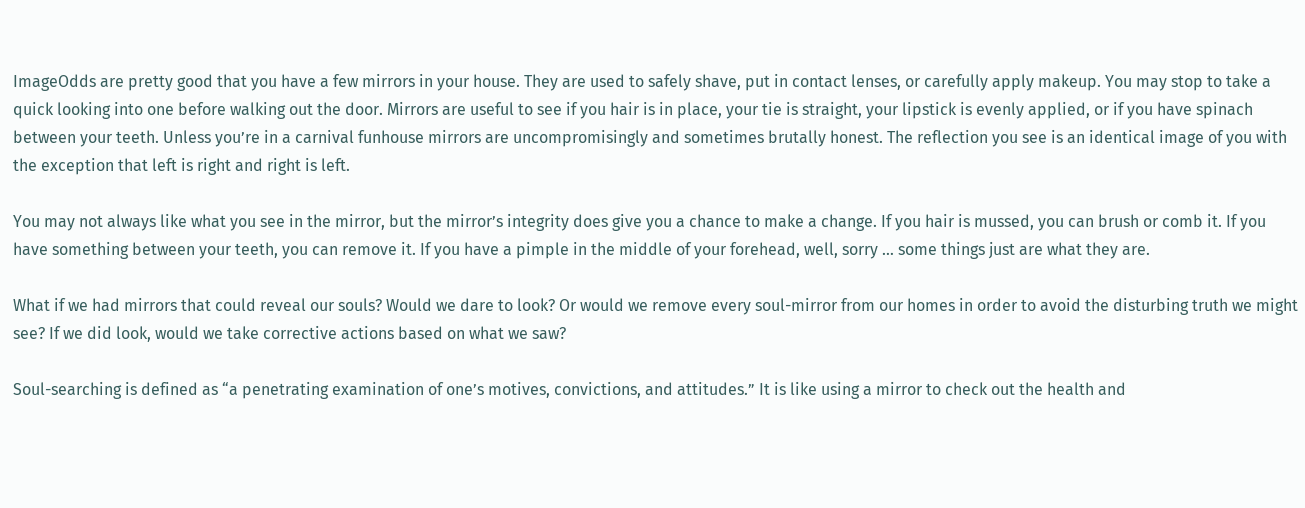ImageOdds are pretty good that you have a few mirrors in your house. They are used to safely shave, put in contact lenses, or carefully apply makeup. You may stop to take a quick looking into one before walking out the door. Mirrors are useful to see if you hair is in place, your tie is straight, your lipstick is evenly applied, or if you have spinach between your teeth. Unless you’re in a carnival funhouse mirrors are uncompromisingly and sometimes brutally honest. The reflection you see is an identical image of you with the exception that left is right and right is left.

You may not always like what you see in the mirror, but the mirror’s integrity does give you a chance to make a change. If you hair is mussed, you can brush or comb it. If you have something between your teeth, you can remove it. If you have a pimple in the middle of your forehead, well, sorry … some things just are what they are.

What if we had mirrors that could reveal our souls? Would we dare to look? Or would we remove every soul-mirror from our homes in order to avoid the disturbing truth we might see? If we did look, would we take corrective actions based on what we saw?

Soul-searching is defined as “a penetrating examination of one’s motives, convictions, and attitudes.” It is like using a mirror to check out the health and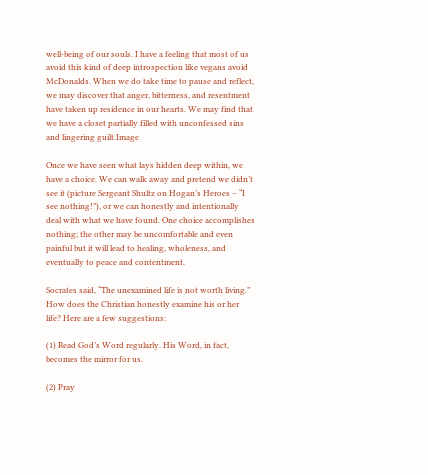well-being of our souls. I have a feeling that most of us avoid this kind of deep introspection like vegans avoid McDonalds. When we do take time to pause and reflect, we may discover that anger, bitterness, and resentment have taken up residence in our hearts. We may find that we have a closet partially filled with unconfessed sins and lingering guilt.Image

Once we have seen what lays hidden deep within, we have a choice. We can walk away and pretend we didn’t see it (picture Sergeant Shultz on Hogan’s Heroes – “I see nothing!”), or we can honestly and intentionally deal with what we have found. One choice accomplishes nothing; the other may be uncomfortable and even painful but it will lead to healing, wholeness, and eventually to peace and contentment.

Socrates said, “The unexamined life is not worth living.” How does the Christian honestly examine his or her life? Here are a few suggestions:

(1) Read God’s Word regularly. His Word, in fact, becomes the mirror for us.

(2) Pray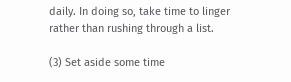daily. In doing so, take time to linger rather than rushing through a list.

(3) Set aside some time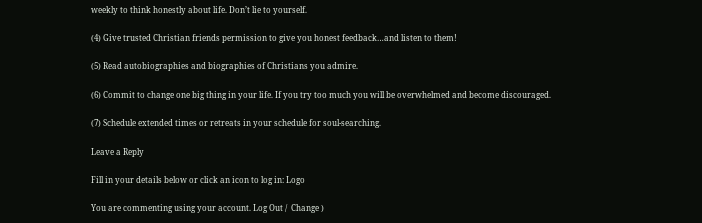weekly to think honestly about life. Don’t lie to yourself.

(4) Give trusted Christian friends permission to give you honest feedback…and listen to them!

(5) Read autobiographies and biographies of Christians you admire.

(6) Commit to change one big thing in your life. If you try too much you will be overwhelmed and become discouraged.

(7) Schedule extended times or retreats in your schedule for soul-searching.

Leave a Reply

Fill in your details below or click an icon to log in: Logo

You are commenting using your account. Log Out /  Change )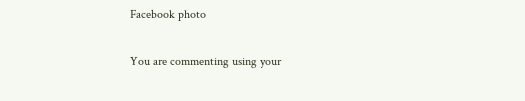Facebook photo

You are commenting using your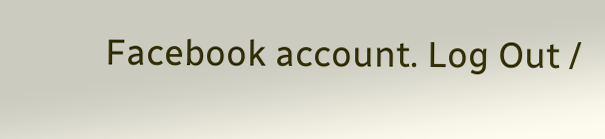Facebook account. Log Out /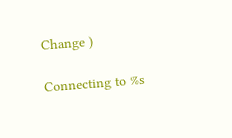Change )

Connecting to %s